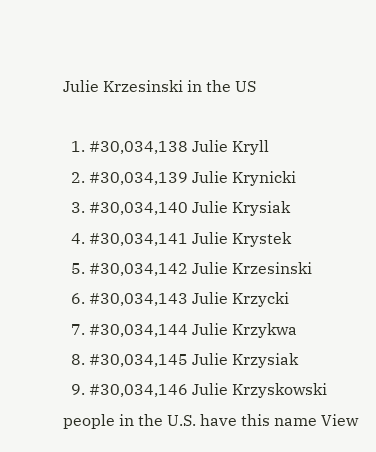Julie Krzesinski in the US

  1. #30,034,138 Julie Kryll
  2. #30,034,139 Julie Krynicki
  3. #30,034,140 Julie Krysiak
  4. #30,034,141 Julie Krystek
  5. #30,034,142 Julie Krzesinski
  6. #30,034,143 Julie Krzycki
  7. #30,034,144 Julie Krzykwa
  8. #30,034,145 Julie Krzysiak
  9. #30,034,146 Julie Krzyskowski
people in the U.S. have this name View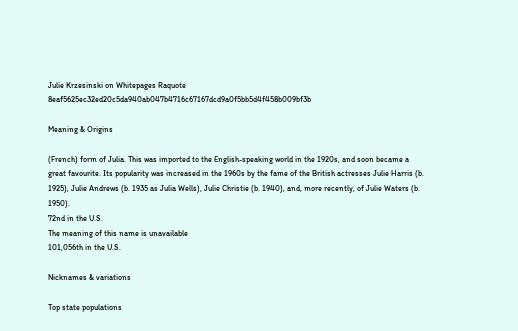Julie Krzesinski on Whitepages Raquote 8eaf5625ec32ed20c5da940ab047b4716c67167dcd9a0f5bb5d4f458b009bf3b

Meaning & Origins

(French) form of Julia. This was imported to the English-speaking world in the 1920s, and soon became a great favourite. Its popularity was increased in the 1960s by the fame of the British actresses Julie Harris (b. 1925), Julie Andrews (b. 1935 as Julia Wells), Julie Christie (b. 1940), and, more recently, of Julie Waters (b. 1950).
72nd in the U.S.
The meaning of this name is unavailable
101,056th in the U.S.

Nicknames & variations

Top state populations